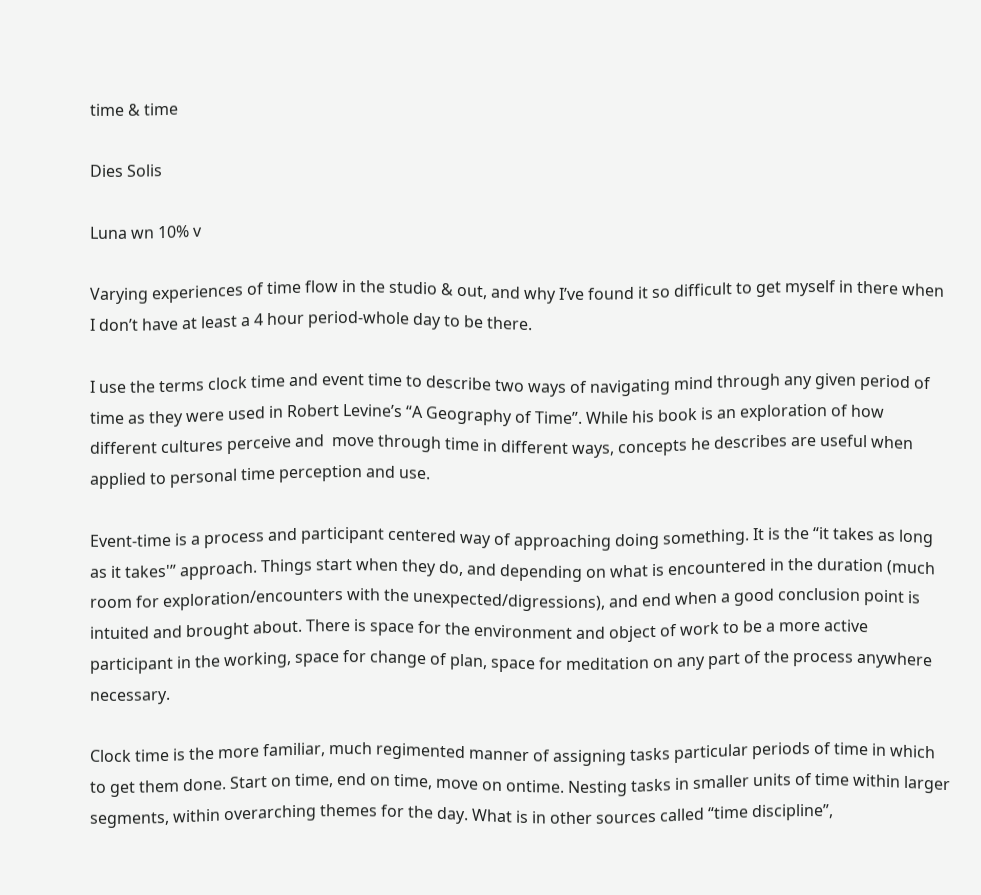time & time

Dies Solis

Luna wn 10% v

Varying experiences of time flow in the studio & out, and why I’ve found it so difficult to get myself in there when I don’t have at least a 4 hour period-whole day to be there.

I use the terms clock time and event time to describe two ways of navigating mind through any given period of time as they were used in Robert Levine’s “A Geography of Time”. While his book is an exploration of how different cultures perceive and  move through time in different ways, concepts he describes are useful when applied to personal time perception and use.

Event-time is a process and participant centered way of approaching doing something. It is the “it takes as long as it takes'” approach. Things start when they do, and depending on what is encountered in the duration (much room for exploration/encounters with the unexpected/digressions), and end when a good conclusion point is intuited and brought about. There is space for the environment and object of work to be a more active participant in the working, space for change of plan, space for meditation on any part of the process anywhere necessary.

Clock time is the more familiar, much regimented manner of assigning tasks particular periods of time in which to get them done. Start on time, end on time, move on ontime. Nesting tasks in smaller units of time within larger segments, within overarching themes for the day. What is in other sources called “time discipline”,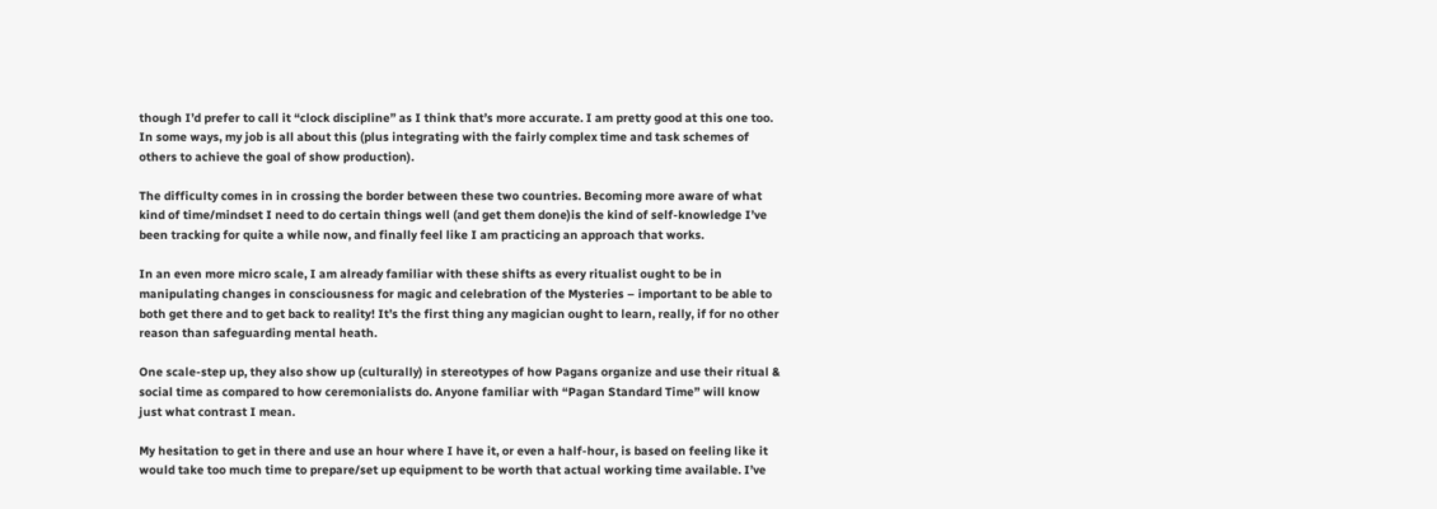though I’d prefer to call it “clock discipline” as I think that’s more accurate. I am pretty good at this one too. In some ways, my job is all about this (plus integrating with the fairly complex time and task schemes of others to achieve the goal of show production).

The difficulty comes in in crossing the border between these two countries. Becoming more aware of what kind of time/mindset I need to do certain things well (and get them done)is the kind of self-knowledge I’ve been tracking for quite a while now, and finally feel like I am practicing an approach that works.

In an even more micro scale, I am already familiar with these shifts as every ritualist ought to be in manipulating changes in consciousness for magic and celebration of the Mysteries – important to be able to both get there and to get back to reality! It’s the first thing any magician ought to learn, really, if for no other reason than safeguarding mental heath.

One scale-step up, they also show up (culturally) in stereotypes of how Pagans organize and use their ritual & social time as compared to how ceremonialists do. Anyone familiar with “Pagan Standard Time” will know just what contrast I mean.

My hesitation to get in there and use an hour where I have it, or even a half-hour, is based on feeling like it would take too much time to prepare/set up equipment to be worth that actual working time available. I’ve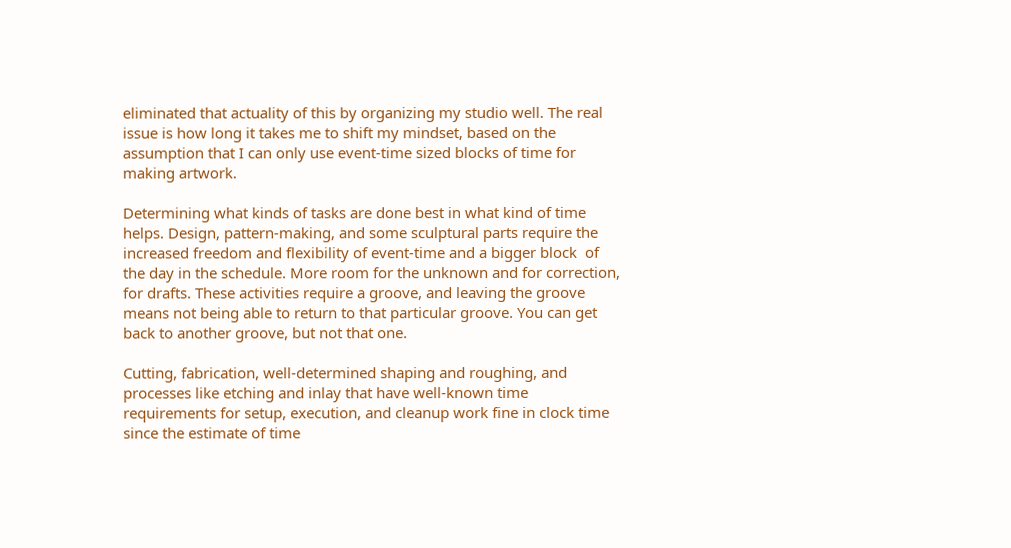eliminated that actuality of this by organizing my studio well. The real issue is how long it takes me to shift my mindset, based on the assumption that I can only use event-time sized blocks of time for making artwork.

Determining what kinds of tasks are done best in what kind of time helps. Design, pattern-making, and some sculptural parts require the increased freedom and flexibility of event-time and a bigger block  of the day in the schedule. More room for the unknown and for correction, for drafts. These activities require a groove, and leaving the groove means not being able to return to that particular groove. You can get back to another groove, but not that one.

Cutting, fabrication, well-determined shaping and roughing, and processes like etching and inlay that have well-known time requirements for setup, execution, and cleanup work fine in clock time since the estimate of time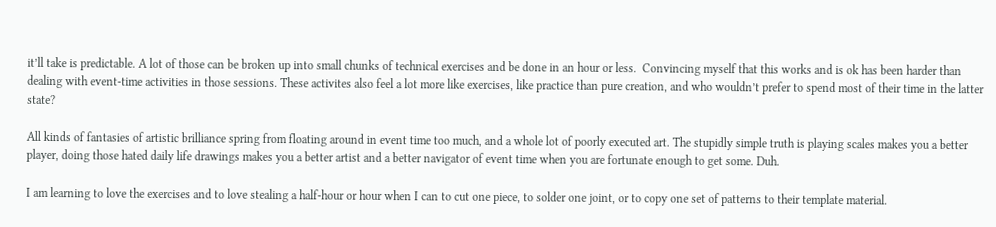it’ll take is predictable. A lot of those can be broken up into small chunks of technical exercises and be done in an hour or less.  Convincing myself that this works and is ok has been harder than dealing with event-time activities in those sessions. These activites also feel a lot more like exercises, like practice than pure creation, and who wouldn’t prefer to spend most of their time in the latter state?

All kinds of fantasies of artistic brilliance spring from floating around in event time too much, and a whole lot of poorly executed art. The stupidly simple truth is playing scales makes you a better player, doing those hated daily life drawings makes you a better artist and a better navigator of event time when you are fortunate enough to get some. Duh.

I am learning to love the exercises and to love stealing a half-hour or hour when I can to cut one piece, to solder one joint, or to copy one set of patterns to their template material.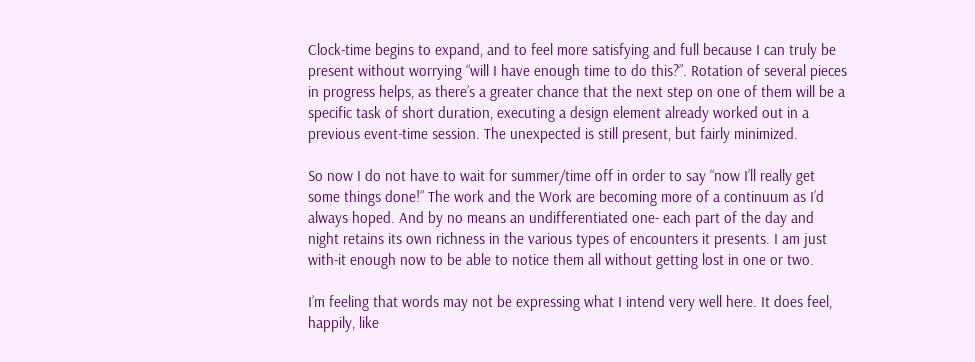Clock-time begins to expand, and to feel more satisfying and full because I can truly be present without worrying “will I have enough time to do this?”. Rotation of several pieces in progress helps, as there’s a greater chance that the next step on one of them will be a specific task of short duration, executing a design element already worked out in a previous event-time session. The unexpected is still present, but fairly minimized.

So now I do not have to wait for summer/time off in order to say “now I’ll really get some things done!” The work and the Work are becoming more of a continuum as I’d always hoped. And by no means an undifferentiated one- each part of the day and night retains its own richness in the various types of encounters it presents. I am just with-it enough now to be able to notice them all without getting lost in one or two.

I’m feeling that words may not be expressing what I intend very well here. It does feel, happily, like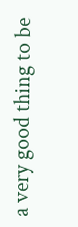a very good thing to be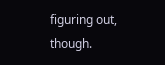figuring out, though.